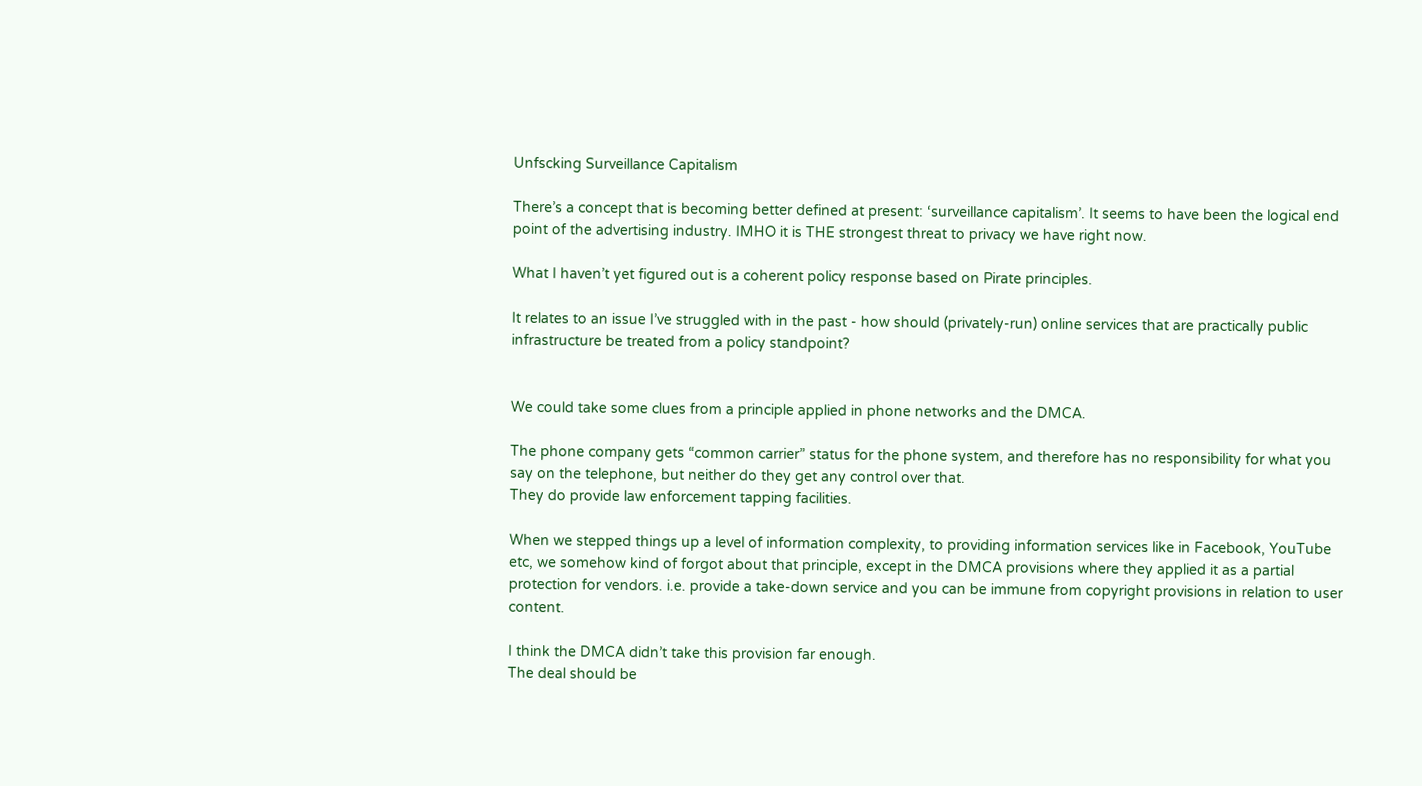Unfscking Surveillance Capitalism

There’s a concept that is becoming better defined at present: ‘surveillance capitalism’. It seems to have been the logical end point of the advertising industry. IMHO it is THE strongest threat to privacy we have right now.

What I haven’t yet figured out is a coherent policy response based on Pirate principles.

It relates to an issue I’ve struggled with in the past - how should (privately-run) online services that are practically public infrastructure be treated from a policy standpoint?


We could take some clues from a principle applied in phone networks and the DMCA.

The phone company gets “common carrier” status for the phone system, and therefore has no responsibility for what you say on the telephone, but neither do they get any control over that.
They do provide law enforcement tapping facilities.

When we stepped things up a level of information complexity, to providing information services like in Facebook, YouTube etc, we somehow kind of forgot about that principle, except in the DMCA provisions where they applied it as a partial protection for vendors. i.e. provide a take-down service and you can be immune from copyright provisions in relation to user content.

I think the DMCA didn’t take this provision far enough.
The deal should be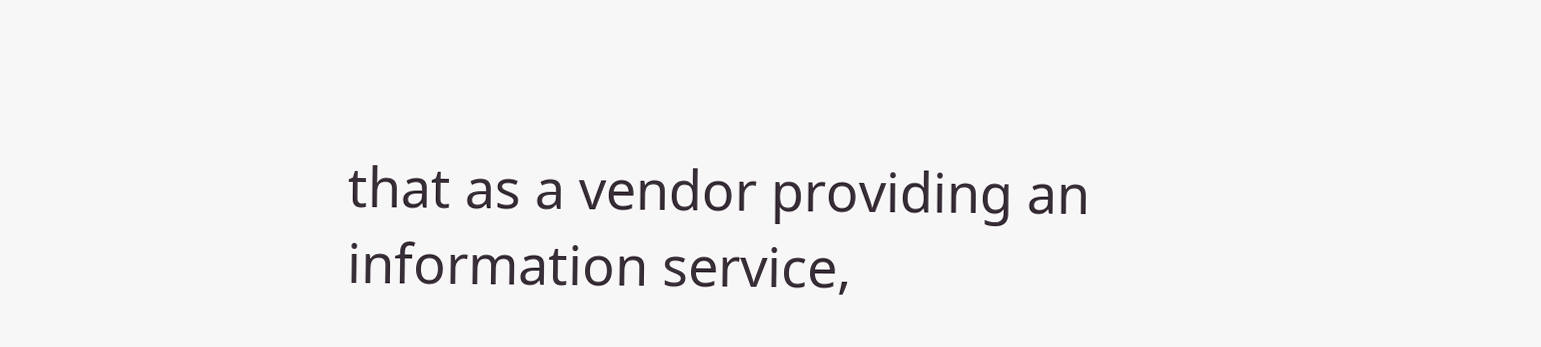that as a vendor providing an information service,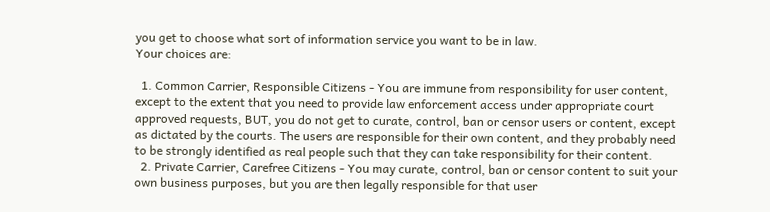you get to choose what sort of information service you want to be in law.
Your choices are:

  1. Common Carrier, Responsible Citizens - You are immune from responsibility for user content, except to the extent that you need to provide law enforcement access under appropriate court approved requests, BUT, you do not get to curate, control, ban or censor users or content, except as dictated by the courts. The users are responsible for their own content, and they probably need to be strongly identified as real people such that they can take responsibility for their content.
  2. Private Carrier, Carefree Citizens - You may curate, control, ban or censor content to suit your own business purposes, but you are then legally responsible for that user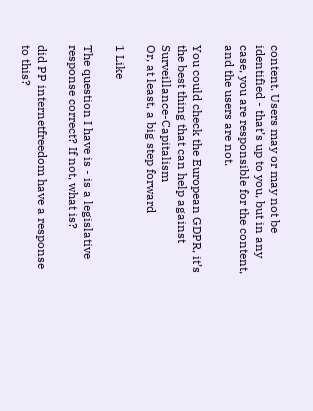content. Users may or may not be identified - that’s up to you, but in any case, you are responsible for the content, and the users are not.

You could check the European GDPR, it’s the best thing that can help against Surveillance-Capitalism
Or, at least, a big step forward

1 Like

The question I have is - is a legislative response correct? If not, what is?

did PP internetfreedom have a response to this?